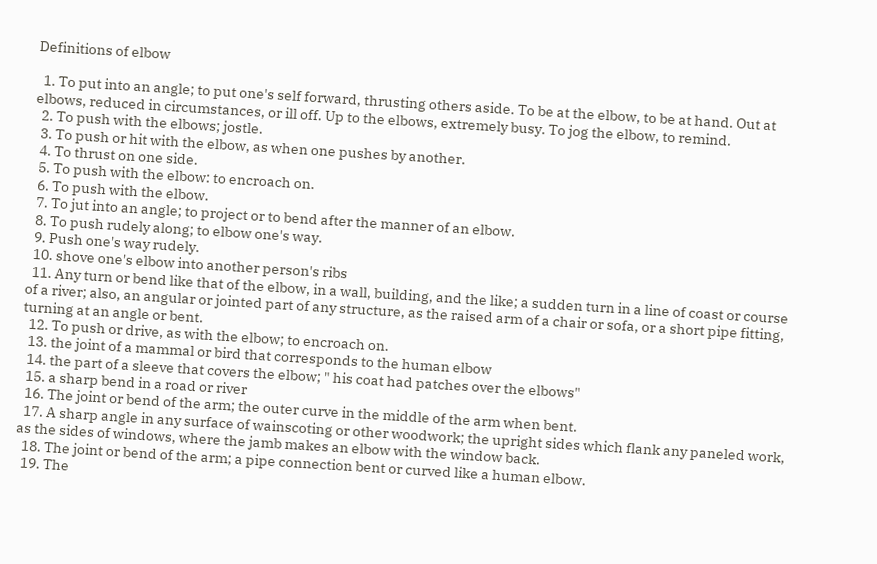Definitions of elbow

  1. To put into an angle; to put one's self forward, thrusting others aside. To be at the elbow, to be at hand. Out at elbows, reduced in circumstances, or ill off. Up to the elbows, extremely busy. To jog the elbow, to remind.
  2. To push with the elbows; jostle.
  3. To push or hit with the elbow, as when one pushes by another.
  4. To thrust on one side.
  5. To push with the elbow: to encroach on.
  6. To push with the elbow.
  7. To jut into an angle; to project or to bend after the manner of an elbow.
  8. To push rudely along; to elbow one's way.
  9. Push one's way rudely.
  10. shove one's elbow into another person's ribs
  11. Any turn or bend like that of the elbow, in a wall, building, and the like; a sudden turn in a line of coast or course of a river; also, an angular or jointed part of any structure, as the raised arm of a chair or sofa, or a short pipe fitting, turning at an angle or bent.
  12. To push or drive, as with the elbow; to encroach on.
  13. the joint of a mammal or bird that corresponds to the human elbow
  14. the part of a sleeve that covers the elbow; " his coat had patches over the elbows"
  15. a sharp bend in a road or river
  16. The joint or bend of the arm; the outer curve in the middle of the arm when bent.
  17. A sharp angle in any surface of wainscoting or other woodwork; the upright sides which flank any paneled work, as the sides of windows, where the jamb makes an elbow with the window back.
  18. The joint or bend of the arm; a pipe connection bent or curved like a human elbow.
  19. The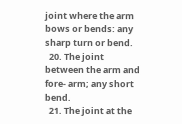joint where the arm bows or bends: any sharp turn or bend.
  20. The joint between the arm and fore- arm; any short bend.
  21. The joint at the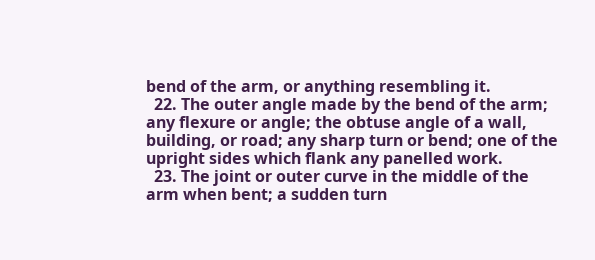bend of the arm, or anything resembling it.
  22. The outer angle made by the bend of the arm; any flexure or angle; the obtuse angle of a wall, building, or road; any sharp turn or bend; one of the upright sides which flank any panelled work.
  23. The joint or outer curve in the middle of the arm when bent; a sudden turn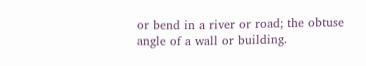or bend in a river or road; the obtuse angle of a wall or building.